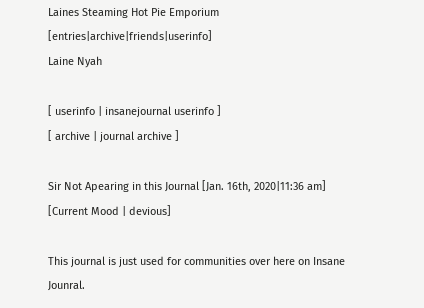Laines Steaming Hot Pie Emporium [entries|archive|friends|userinfo]
Laine Nyah

[ userinfo | insanejournal userinfo ]
[ archive | journal archive ]

Sir Not Apearing in this Journal [Jan. 16th, 2020|11:36 am]
[Current Mood | devious]

This journal is just used for communities over here on Insane Jounral.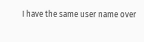I have the same user name over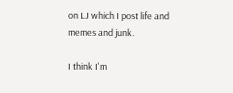on LJ which I post life and memes and junk.

I think I'm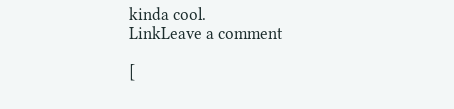kinda cool.
LinkLeave a comment

[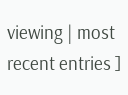viewing | most recent entries ]